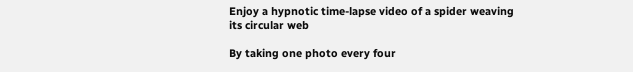Enjoy a hypnotic time-lapse video of a spider weaving its circular web

By taking one photo every four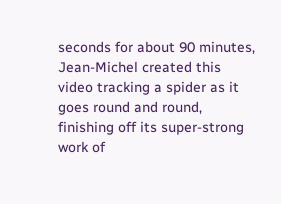seconds for about 90 minutes, Jean-Michel created this video tracking a spider as it goes round and round, finishing off its super-strong work of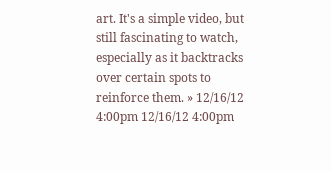art. It's a simple video, but still fascinating to watch, especially as it backtracks over certain spots to reinforce them. » 12/16/12 4:00pm 12/16/12 4:00pm